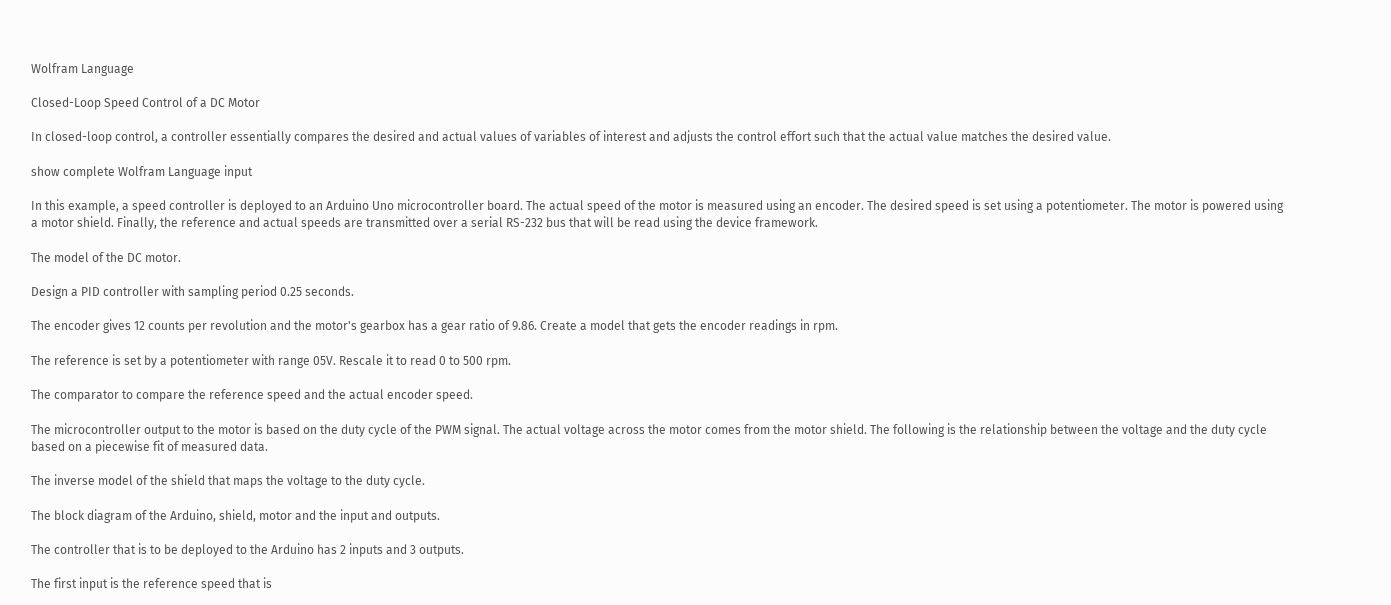Wolfram Language

Closed-Loop Speed Control of a DC Motor

In closed-loop control, a controller essentially compares the desired and actual values of variables of interest and adjusts the control effort such that the actual value matches the desired value.

show complete Wolfram Language input

In this example, a speed controller is deployed to an Arduino Uno microcontroller board. The actual speed of the motor is measured using an encoder. The desired speed is set using a potentiometer. The motor is powered using a motor shield. Finally, the reference and actual speeds are transmitted over a serial RS-232 bus that will be read using the device framework.

The model of the DC motor.

Design a PID controller with sampling period 0.25 seconds.

The encoder gives 12 counts per revolution and the motor's gearbox has a gear ratio of 9.86. Create a model that gets the encoder readings in rpm.

The reference is set by a potentiometer with range 05V. Rescale it to read 0 to 500 rpm.

The comparator to compare the reference speed and the actual encoder speed.

The microcontroller output to the motor is based on the duty cycle of the PWM signal. The actual voltage across the motor comes from the motor shield. The following is the relationship between the voltage and the duty cycle based on a piecewise fit of measured data.

The inverse model of the shield that maps the voltage to the duty cycle.

The block diagram of the Arduino, shield, motor and the input and outputs.

The controller that is to be deployed to the Arduino has 2 inputs and 3 outputs.

The first input is the reference speed that is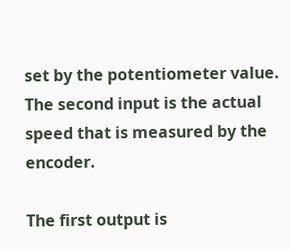set by the potentiometer value. The second input is the actual speed that is measured by the encoder.

The first output is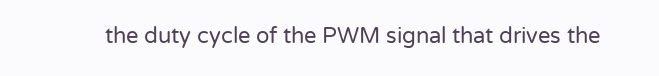the duty cycle of the PWM signal that drives the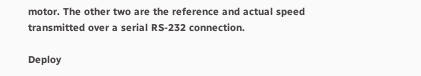motor. The other two are the reference and actual speed transmitted over a serial RS-232 connection.

Deploy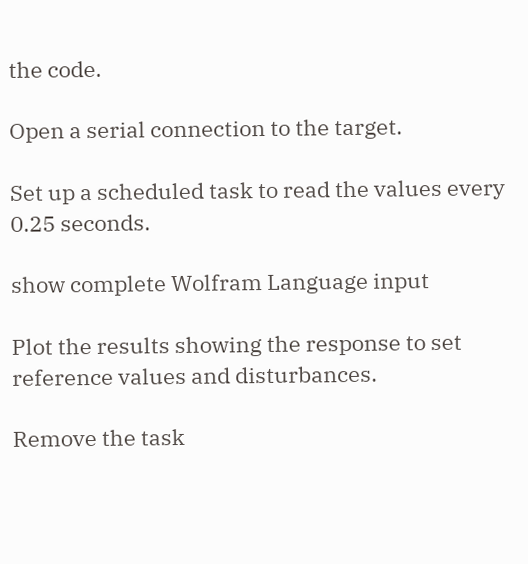the code.

Open a serial connection to the target.

Set up a scheduled task to read the values every 0.25 seconds.

show complete Wolfram Language input

Plot the results showing the response to set reference values and disturbances.

Remove the task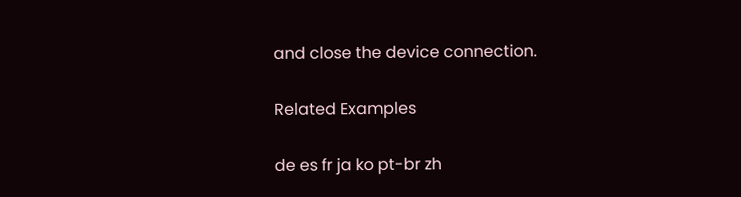and close the device connection.

Related Examples

de es fr ja ko pt-br zh